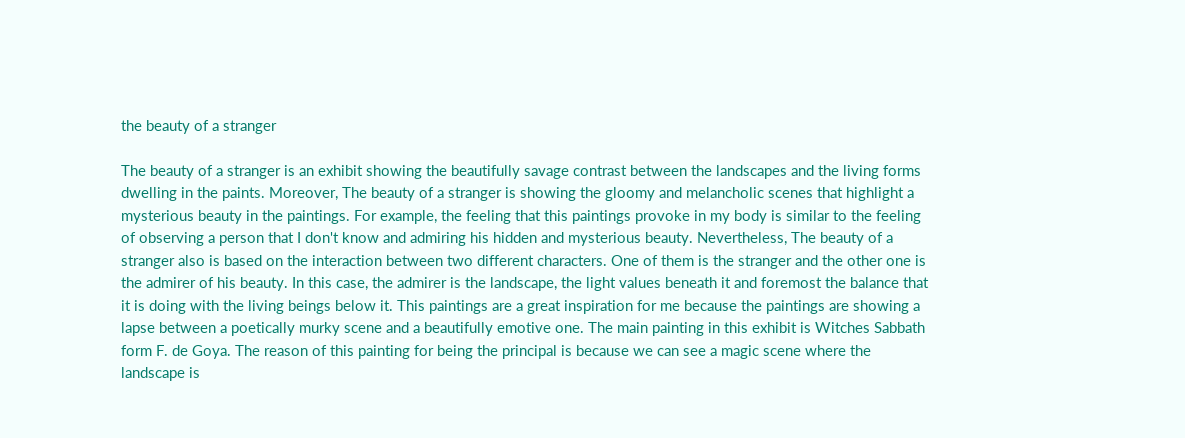the beauty of a stranger

The beauty of a stranger is an exhibit showing the beautifully savage contrast between the landscapes and the living forms dwelling in the paints. Moreover, The beauty of a stranger is showing the gloomy and melancholic scenes that highlight a mysterious beauty in the paintings. For example, the feeling that this paintings provoke in my body is similar to the feeling of observing a person that I don't know and admiring his hidden and mysterious beauty. Nevertheless, The beauty of a stranger also is based on the interaction between two different characters. One of them is the stranger and the other one is the admirer of his beauty. In this case, the admirer is the landscape, the light values beneath it and foremost the balance that it is doing with the living beings below it. This paintings are a great inspiration for me because the paintings are showing a lapse between a poetically murky scene and a beautifully emotive one. The main painting in this exhibit is Witches Sabbath form F. de Goya. The reason of this painting for being the principal is because we can see a magic scene where the landscape is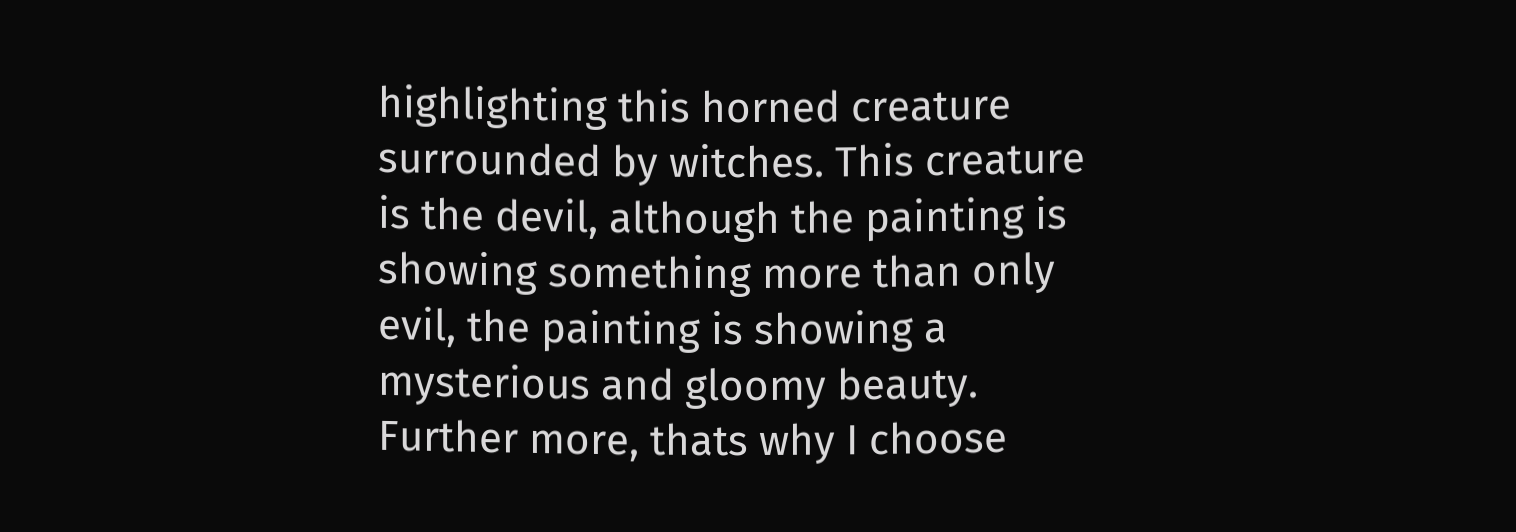highlighting this horned creature surrounded by witches. This creature is the devil, although the painting is showing something more than only evil, the painting is showing a mysterious and gloomy beauty. Further more, thats why I choose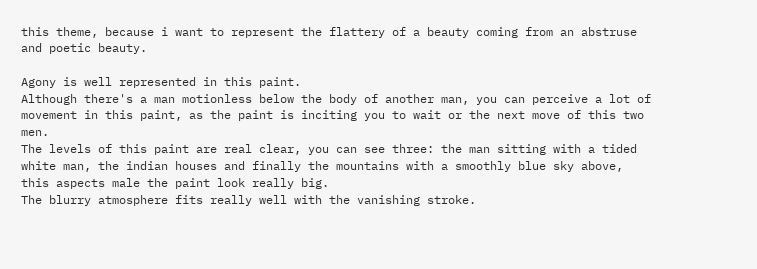this theme, because i want to represent the flattery of a beauty coming from an abstruse and poetic beauty.

Agony is well represented in this paint.
Although there's a man motionless below the body of another man, you can perceive a lot of movement in this paint, as the paint is inciting you to wait or the next move of this two men.
The levels of this paint are real clear, you can see three: the man sitting with a tided white man, the indian houses and finally the mountains with a smoothly blue sky above, this aspects male the paint look really big.
The blurry atmosphere fits really well with the vanishing stroke.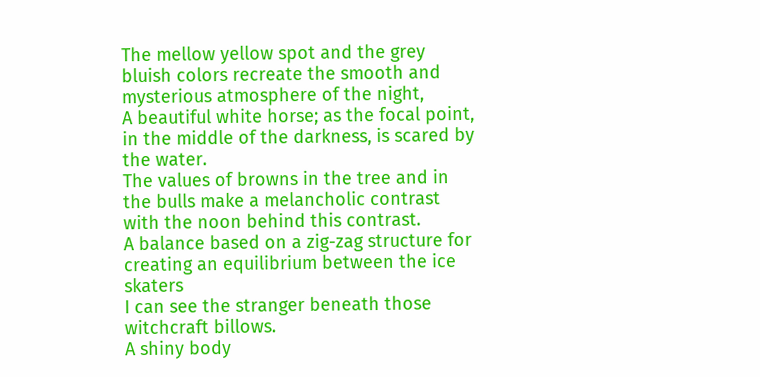The mellow yellow spot and the grey bluish colors recreate the smooth and mysterious atmosphere of the night,
A beautiful white horse; as the focal point, in the middle of the darkness, is scared by the water.
The values of browns in the tree and in the bulls make a melancholic contrast with the noon behind this contrast.
A balance based on a zig-zag structure for creating an equilibrium between the ice skaters
I can see the stranger beneath those witchcraft billows.
A shiny body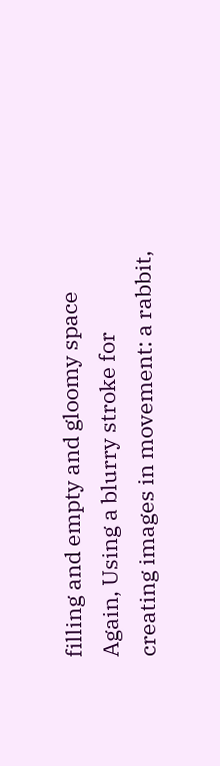filling and empty and gloomy space
Again, Using a blurry stroke for creating images in movement: a rabbit,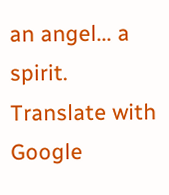an angel... a spirit.
Translate with Google